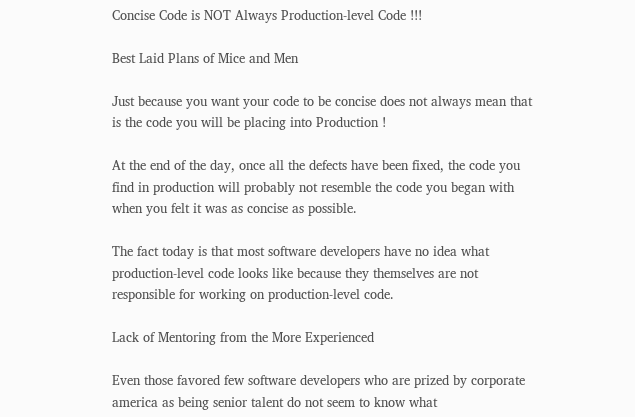Concise Code is NOT Always Production-level Code !!!

Best Laid Plans of Mice and Men

Just because you want your code to be concise does not always mean that is the code you will be placing into Production !

At the end of the day, once all the defects have been fixed, the code you find in production will probably not resemble the code you began with when you felt it was as concise as possible.

The fact today is that most software developers have no idea what production-level code looks like because they themselves are not responsible for working on production-level code.

Lack of Mentoring from the More Experienced

Even those favored few software developers who are prized by corporate america as being senior talent do not seem to know what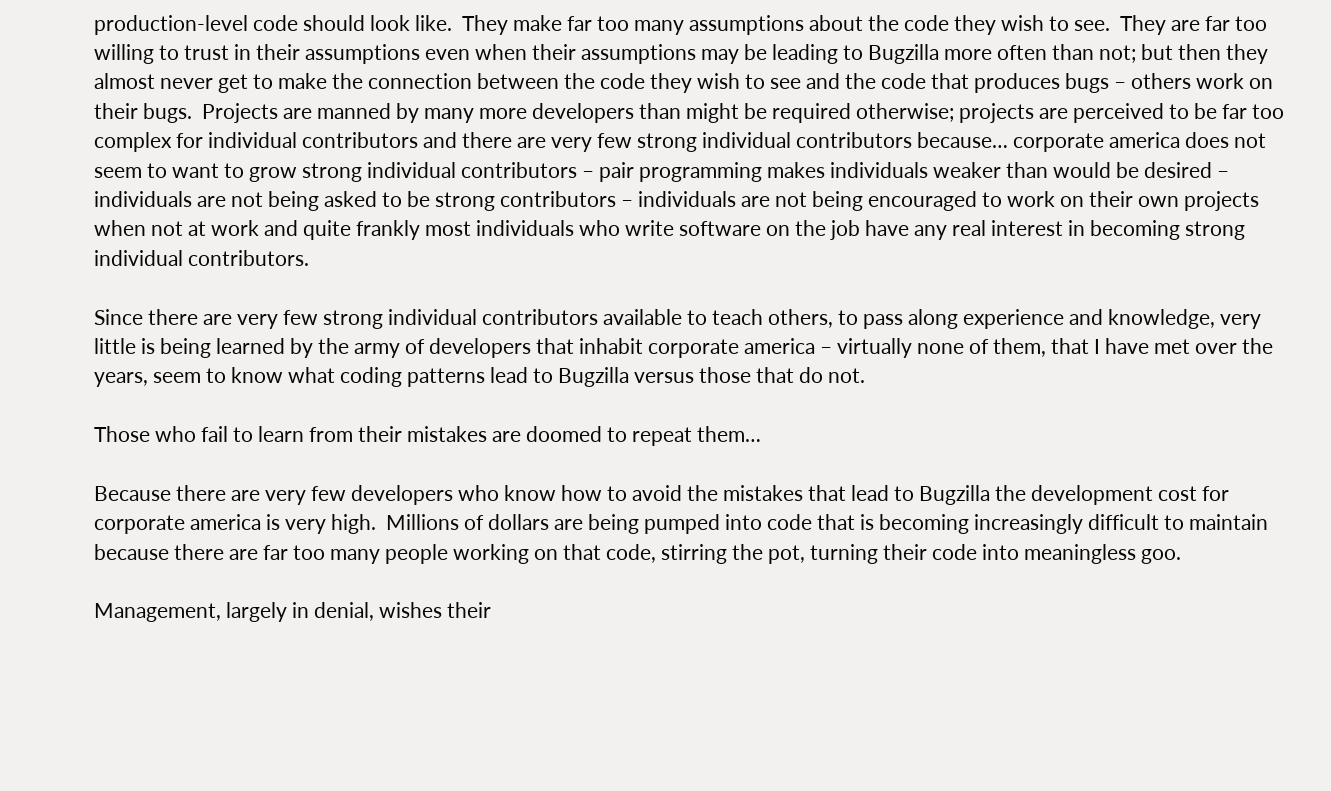production-level code should look like.  They make far too many assumptions about the code they wish to see.  They are far too willing to trust in their assumptions even when their assumptions may be leading to Bugzilla more often than not; but then they almost never get to make the connection between the code they wish to see and the code that produces bugs – others work on their bugs.  Projects are manned by many more developers than might be required otherwise; projects are perceived to be far too complex for individual contributors and there are very few strong individual contributors because… corporate america does not seem to want to grow strong individual contributors – pair programming makes individuals weaker than would be desired – individuals are not being asked to be strong contributors – individuals are not being encouraged to work on their own projects when not at work and quite frankly most individuals who write software on the job have any real interest in becoming strong individual contributors.

Since there are very few strong individual contributors available to teach others, to pass along experience and knowledge, very little is being learned by the army of developers that inhabit corporate america – virtually none of them, that I have met over the years, seem to know what coding patterns lead to Bugzilla versus those that do not.

Those who fail to learn from their mistakes are doomed to repeat them…

Because there are very few developers who know how to avoid the mistakes that lead to Bugzilla the development cost for corporate america is very high.  Millions of dollars are being pumped into code that is becoming increasingly difficult to maintain because there are far too many people working on that code, stirring the pot, turning their code into meaningless goo.

Management, largely in denial, wishes their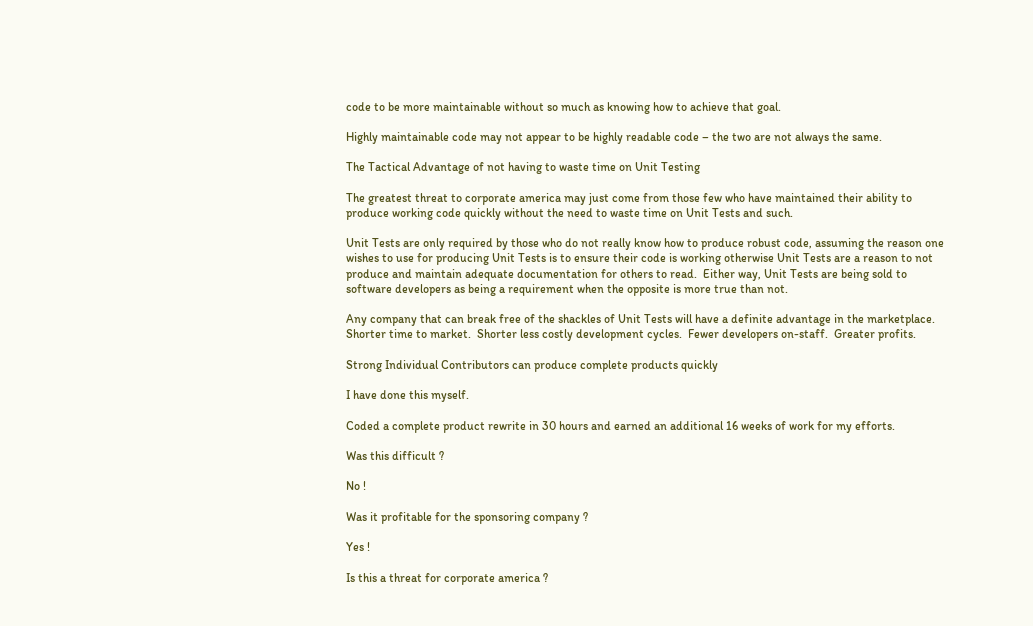code to be more maintainable without so much as knowing how to achieve that goal.

Highly maintainable code may not appear to be highly readable code – the two are not always the same.

The Tactical Advantage of not having to waste time on Unit Testing

The greatest threat to corporate america may just come from those few who have maintained their ability to produce working code quickly without the need to waste time on Unit Tests and such.

Unit Tests are only required by those who do not really know how to produce robust code, assuming the reason one wishes to use for producing Unit Tests is to ensure their code is working otherwise Unit Tests are a reason to not produce and maintain adequate documentation for others to read.  Either way, Unit Tests are being sold to software developers as being a requirement when the opposite is more true than not.

Any company that can break free of the shackles of Unit Tests will have a definite advantage in the marketplace.  Shorter time to market.  Shorter less costly development cycles.  Fewer developers on-staff.  Greater profits.

Strong Individual Contributors can produce complete products quickly

I have done this myself.

Coded a complete product rewrite in 30 hours and earned an additional 16 weeks of work for my efforts.

Was this difficult ?

No !

Was it profitable for the sponsoring company ?

Yes !

Is this a threat for corporate america ?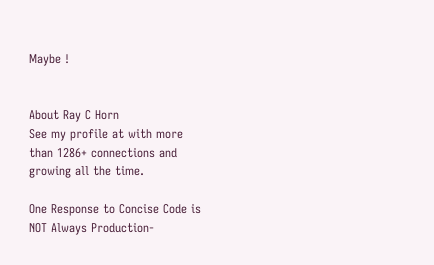Maybe !


About Ray C Horn
See my profile at with more than 1286+ connections and growing all the time.

One Response to Concise Code is NOT Always Production-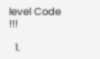level Code !!!

  1.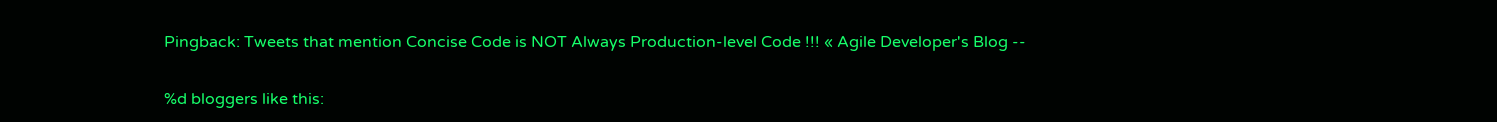Pingback: Tweets that mention Concise Code is NOT Always Production-level Code !!! « Agile Developer's Blog --

%d bloggers like this: